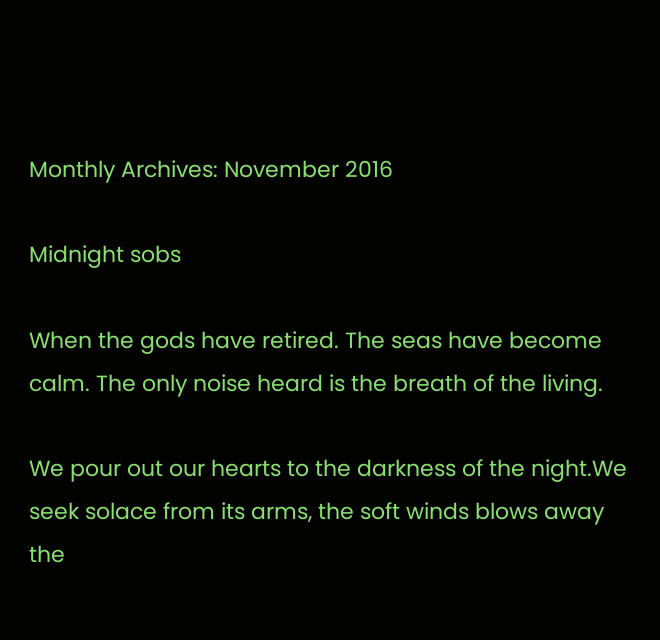Monthly Archives: November 2016

Midnight sobs

When the gods have retired. The seas have become calm. The only noise heard is the breath of the living.

We pour out our hearts to the darkness of the night.We seek solace from its arms, the soft winds blows away the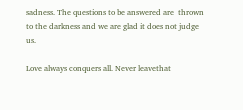sadness. The questions to be answered are  thrown to the darkness and we are glad it does not judge us.

Love always conquers all. Never leavethat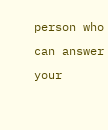person who can answer your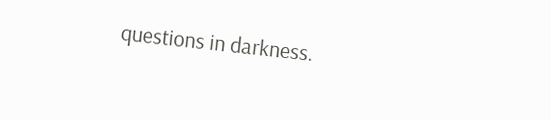questions in darkness.